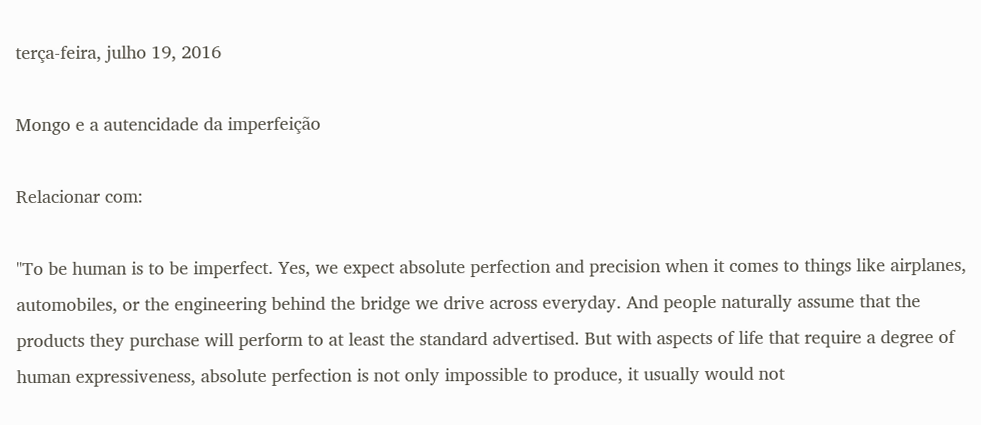terça-feira, julho 19, 2016

Mongo e a autencidade da imperfeição

Relacionar com:

"To be human is to be imperfect. Yes, we expect absolute perfection and precision when it comes to things like airplanes, automobiles, or the engineering behind the bridge we drive across everyday. And people naturally assume that the products they purchase will perform to at least the standard advertised. But with aspects of life that require a degree of human expressiveness, absolute perfection is not only impossible to produce, it usually would not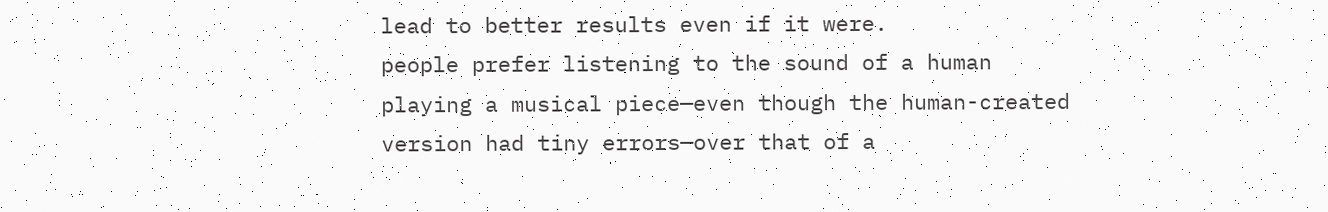lead to better results even if it were.
people prefer listening to the sound of a human playing a musical piece—even though the human-created version had tiny errors—over that of a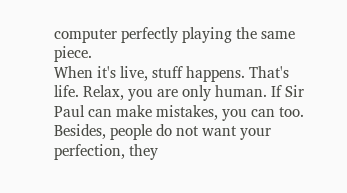computer perfectly playing the same piece.
When it's live, stuff happens. That's life. Relax, you are only human. If Sir Paul can make mistakes, you can too. Besides, people do not want your perfection, they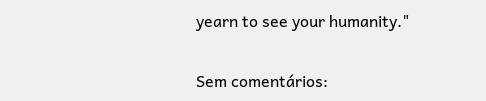yearn to see your humanity."

Sem comentários: